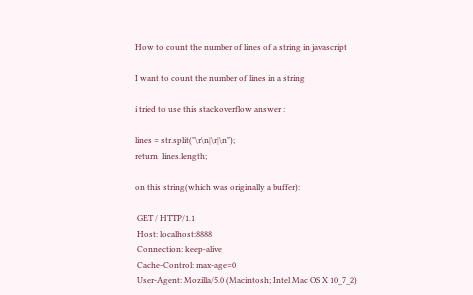How to count the number of lines of a string in javascript

I want to count the number of lines in a string

i tried to use this stackoverflow answer :

lines = str.split("\r\n|\r|\n");
return  lines.length;

on this string(which was originally a buffer):

 GET / HTTP/1.1
 Host: localhost:8888
 Connection: keep-alive
 Cache-Control: max-age=0
 User-Agent: Mozilla/5.0 (Macintosh; Intel Mac OS X 10_7_2)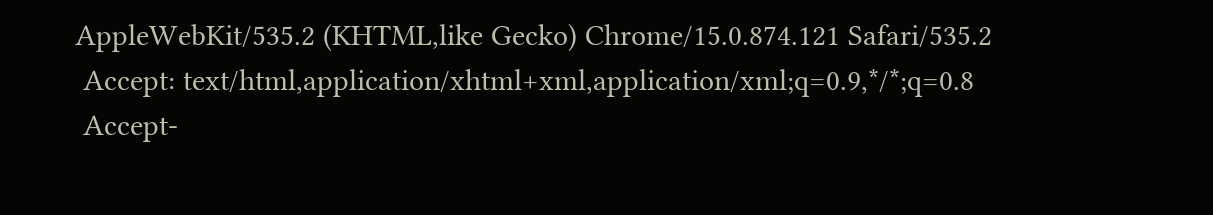AppleWebKit/535.2 (KHTML,like Gecko) Chrome/15.0.874.121 Safari/535.2
 Accept: text/html,application/xhtml+xml,application/xml;q=0.9,*/*;q=0.8
 Accept-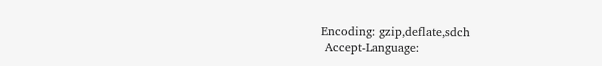Encoding: gzip,deflate,sdch
 Accept-Language: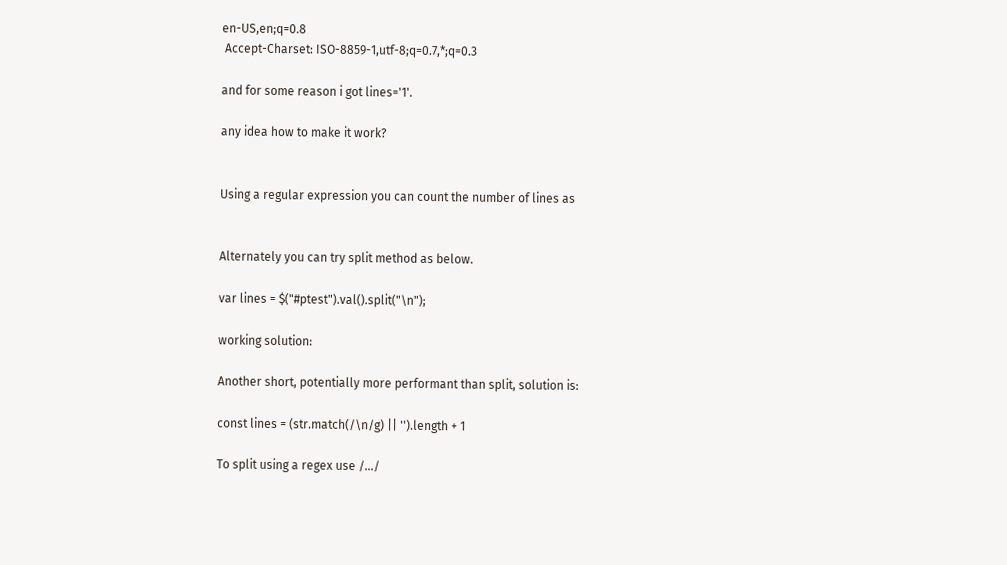en-US,en;q=0.8
 Accept-Charset: ISO-8859-1,utf-8;q=0.7,*;q=0.3

and for some reason i got lines='1'.

any idea how to make it work?


Using a regular expression you can count the number of lines as


Alternately you can try split method as below.

var lines = $("#ptest").val().split("\n");

working solution:

Another short, potentially more performant than split, solution is:

const lines = (str.match(/\n/g) || '').length + 1

To split using a regex use /.../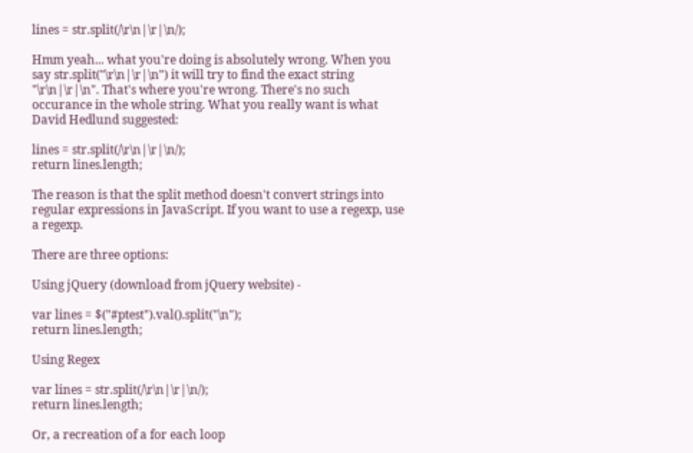lines = str.split(/\r\n|\r|\n/);

Hmm yeah... what you're doing is absolutely wrong. When you say str.split("\r\n|\r|\n") it will try to find the exact string "\r\n|\r|\n". That's where you're wrong. There's no such occurance in the whole string. What you really want is what David Hedlund suggested:

lines = str.split(/\r\n|\r|\n/);
return lines.length;

The reason is that the split method doesn't convert strings into regular expressions in JavaScript. If you want to use a regexp, use a regexp.

There are three options:

Using jQuery (download from jQuery website) -

var lines = $("#ptest").val().split("\n");
return lines.length;

Using Regex

var lines = str.split(/\r\n|\r|\n/);
return lines.length;

Or, a recreation of a for each loop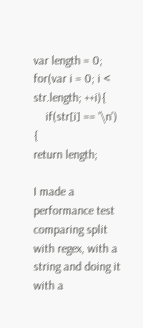var length = 0;
for(var i = 0; i < str.length; ++i){
    if(str[i] == '\n') {
return length;

I made a performance test comparing split with regex, with a string and doing it with a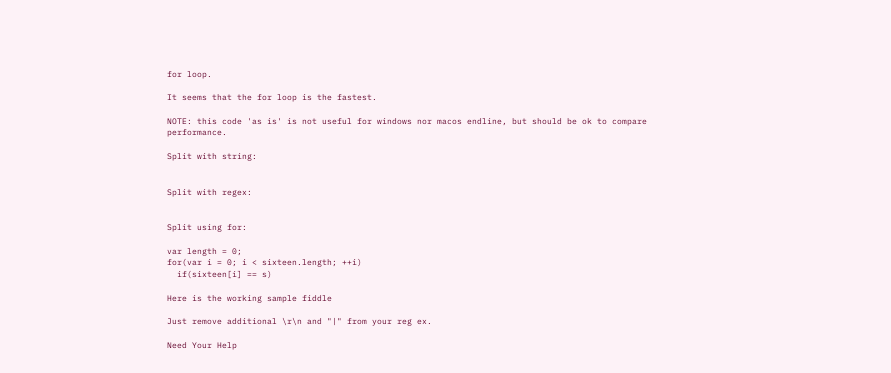for loop.

It seems that the for loop is the fastest.

NOTE: this code 'as is' is not useful for windows nor macos endline, but should be ok to compare performance.

Split with string:


Split with regex:


Split using for:

var length = 0;
for(var i = 0; i < sixteen.length; ++i)
  if(sixteen[i] == s)

Here is the working sample fiddle

Just remove additional \r\n and "|" from your reg ex.

Need Your Help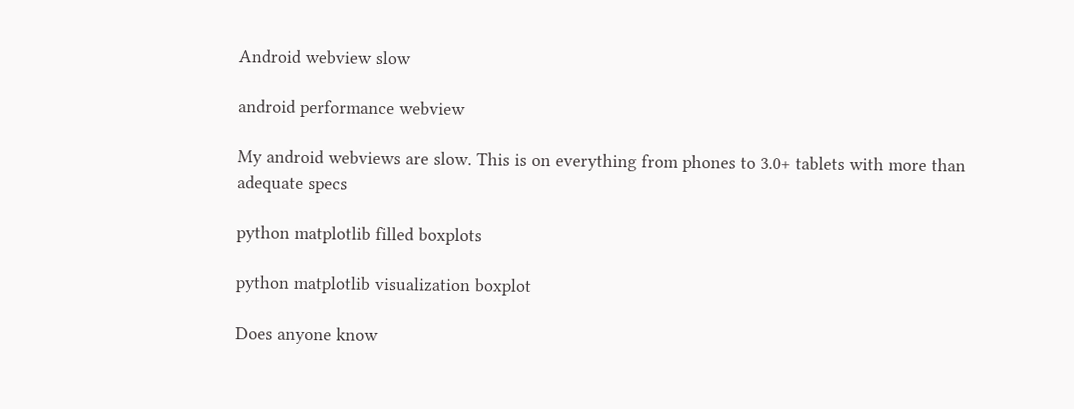Android webview slow

android performance webview

My android webviews are slow. This is on everything from phones to 3.0+ tablets with more than adequate specs

python matplotlib filled boxplots

python matplotlib visualization boxplot

Does anyone know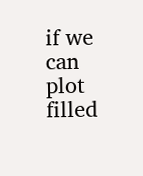if we can plot filled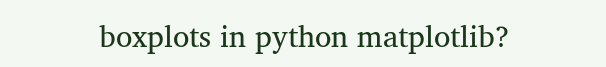boxplots in python matplotlib?